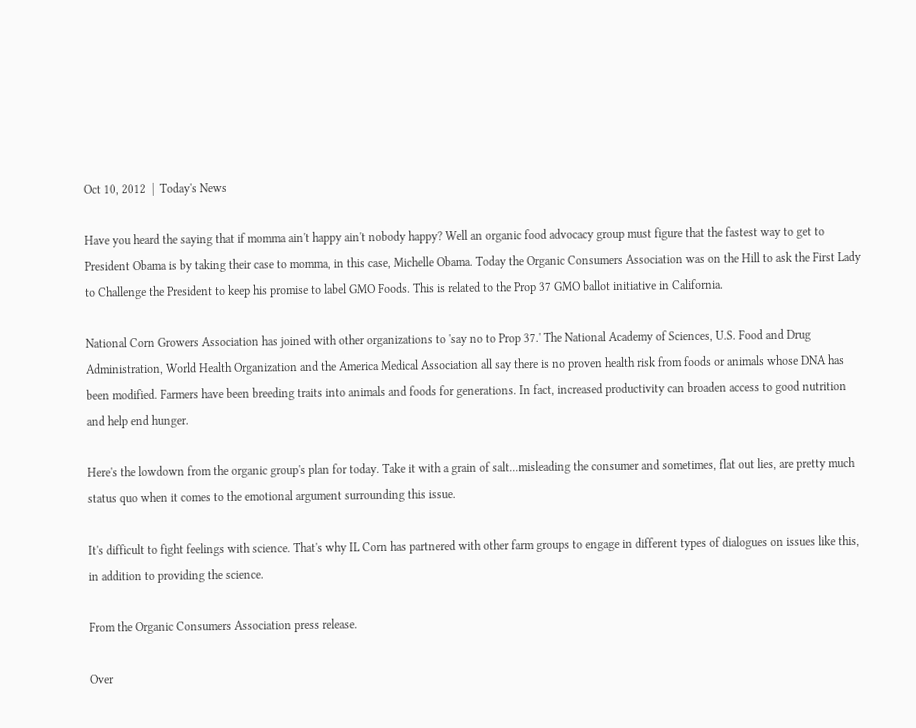Oct 10, 2012  |  Today's News

Have you heard the saying that if momma ain't happy ain't nobody happy? Well an organic food advocacy group must figure that the fastest way to get to President Obama is by taking their case to momma, in this case, Michelle Obama. Today the Organic Consumers Association was on the Hill to ask the First Lady to Challenge the President to keep his promise to label GMO Foods. This is related to the Prop 37 GMO ballot initiative in California.

National Corn Growers Association has joined with other organizations to 'say no to Prop 37.' The National Academy of Sciences, U.S. Food and Drug Administration, World Health Organization and the America Medical Association all say there is no proven health risk from foods or animals whose DNA has been modified. Farmers have been breeding traits into animals and foods for generations. In fact, increased productivity can broaden access to good nutrition and help end hunger.

Here's the lowdown from the organic group's plan for today. Take it with a grain of salt...misleading the consumer and sometimes, flat out lies, are pretty much status quo when it comes to the emotional argument surrounding this issue.

It's difficult to fight feelings with science. That's why IL Corn has partnered with other farm groups to engage in different types of dialogues on issues like this, in addition to providing the science.

From the Organic Consumers Association press release.

Over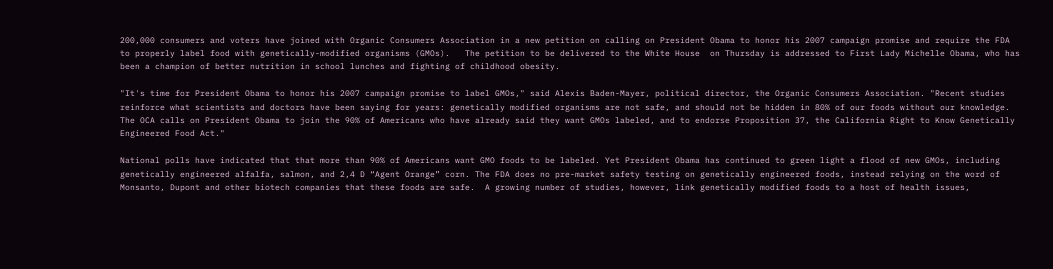200,000 consumers and voters have joined with Organic Consumers Association in a new petition on calling on President Obama to honor his 2007 campaign promise and require the FDA to properly label food with genetically-modified organisms (GMOs).   The petition to be delivered to the White House  on Thursday is addressed to First Lady Michelle Obama, who has been a champion of better nutrition in school lunches and fighting of childhood obesity.

"It's time for President Obama to honor his 2007 campaign promise to label GMOs," said Alexis Baden-Mayer, political director, the Organic Consumers Association. "Recent studies reinforce what scientists and doctors have been saying for years: genetically modified organisms are not safe, and should not be hidden in 80% of our foods without our knowledge. The OCA calls on President Obama to join the 90% of Americans who have already said they want GMOs labeled, and to endorse Proposition 37, the California Right to Know Genetically Engineered Food Act."

National polls have indicated that that more than 90% of Americans want GMO foods to be labeled. Yet President Obama has continued to green light a flood of new GMOs, including genetically engineered alfalfa, salmon, and 2,4 D “Agent Orange” corn. The FDA does no pre-market safety testing on genetically engineered foods, instead relying on the word of Monsanto, Dupont and other biotech companies that these foods are safe.  A growing number of studies, however, link genetically modified foods to a host of health issues,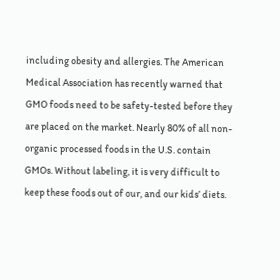including obesity and allergies. The American Medical Association has recently warned that GMO foods need to be safety-tested before they are placed on the market. Nearly 80% of all non-organic processed foods in the U.S. contain GMOs. Without labeling, it is very difficult to keep these foods out of our, and our kids’ diets.